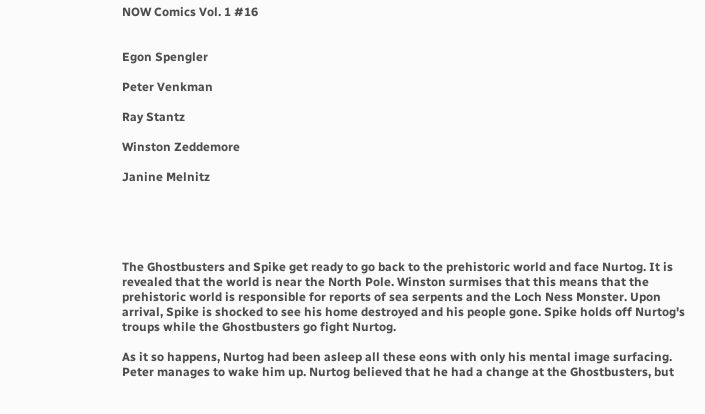NOW Comics Vol. 1 #16


Egon Spengler

Peter Venkman

Ray Stantz

Winston Zeddemore

Janine Melnitz





The Ghostbusters and Spike get ready to go back to the prehistoric world and face Nurtog. It is revealed that the world is near the North Pole. Winston surmises that this means that the prehistoric world is responsible for reports of sea serpents and the Loch Ness Monster. Upon arrival, Spike is shocked to see his home destroyed and his people gone. Spike holds off Nurtog's troups while the Ghostbusters go fight Nurtog.

As it so happens, Nurtog had been asleep all these eons with only his mental image surfacing. Peter manages to wake him up. Nurtog believed that he had a change at the Ghostbusters, but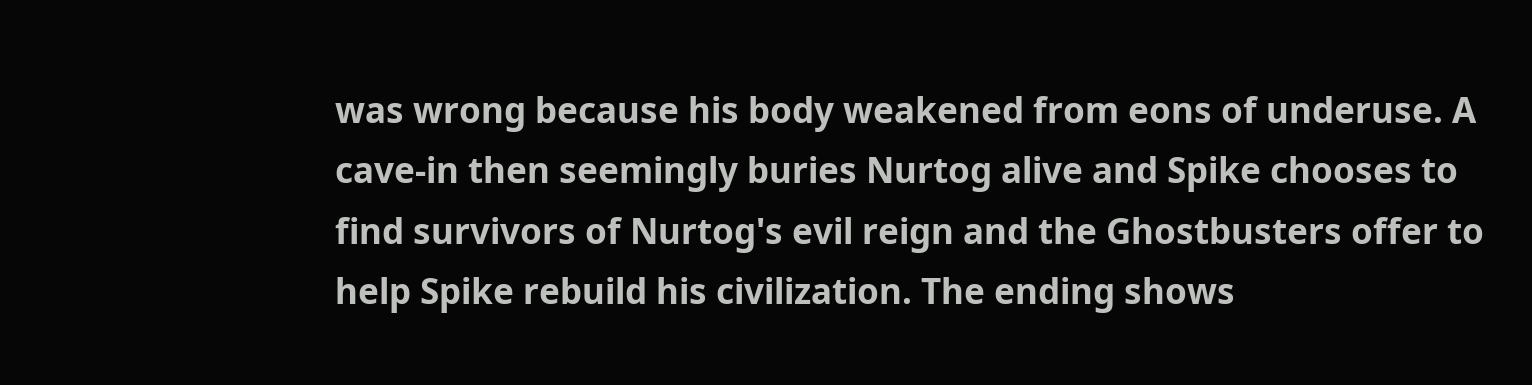was wrong because his body weakened from eons of underuse. A cave-in then seemingly buries Nurtog alive and Spike chooses to find survivors of Nurtog's evil reign and the Ghostbusters offer to help Spike rebuild his civilization. The ending shows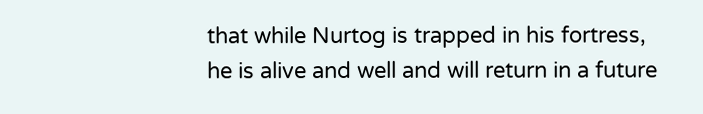that while Nurtog is trapped in his fortress, he is alive and well and will return in a future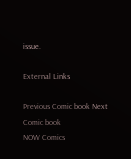issue.

External Links

Previous Comic book Next Comic book
NOW Comics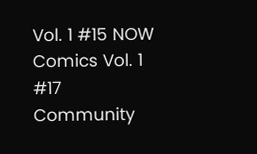Vol. 1 #15 NOW Comics Vol. 1 #17
Community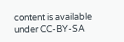content is available under CC-BY-SA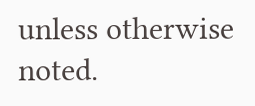unless otherwise noted.